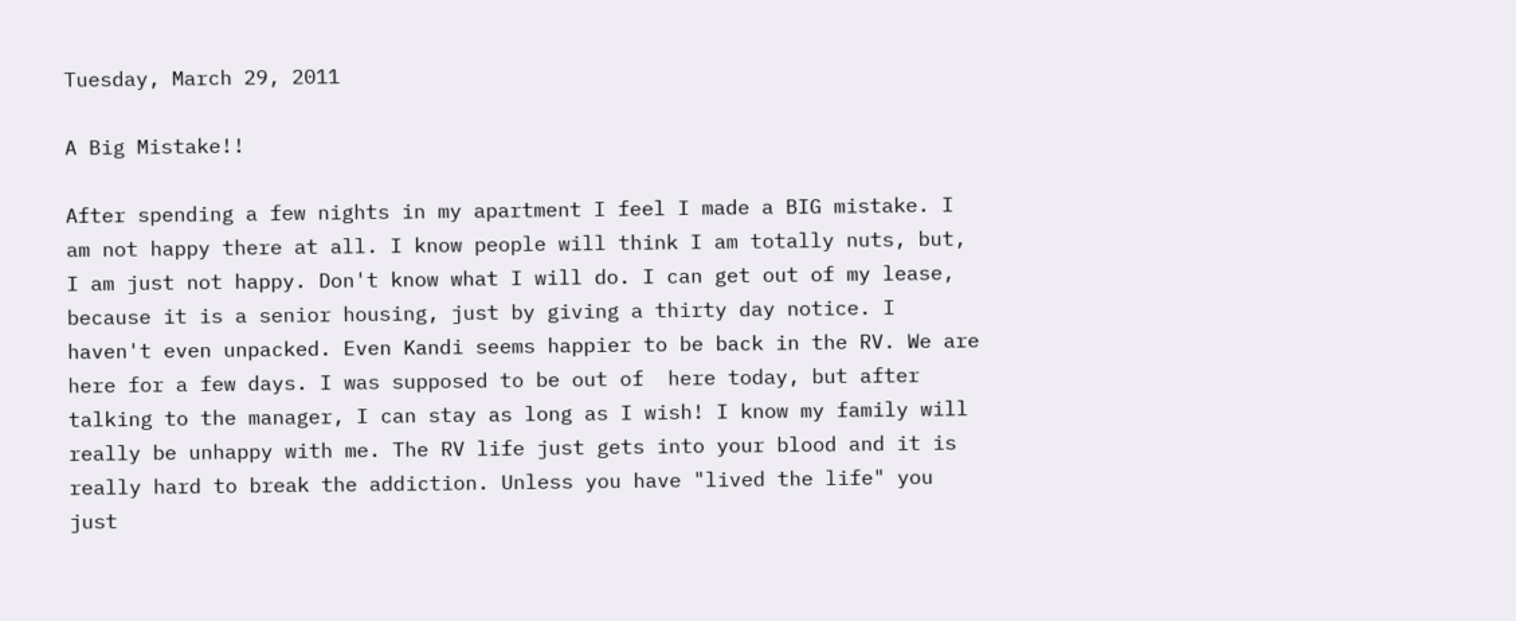Tuesday, March 29, 2011

A Big Mistake!!

After spending a few nights in my apartment I feel I made a BIG mistake. I am not happy there at all. I know people will think I am totally nuts, but, I am just not happy. Don't know what I will do. I can get out of my lease, because it is a senior housing, just by giving a thirty day notice. I haven't even unpacked. Even Kandi seems happier to be back in the RV. We are here for a few days. I was supposed to be out of  here today, but after talking to the manager, I can stay as long as I wish! I know my family will really be unhappy with me. The RV life just gets into your blood and it is really hard to break the addiction. Unless you have "lived the life" you just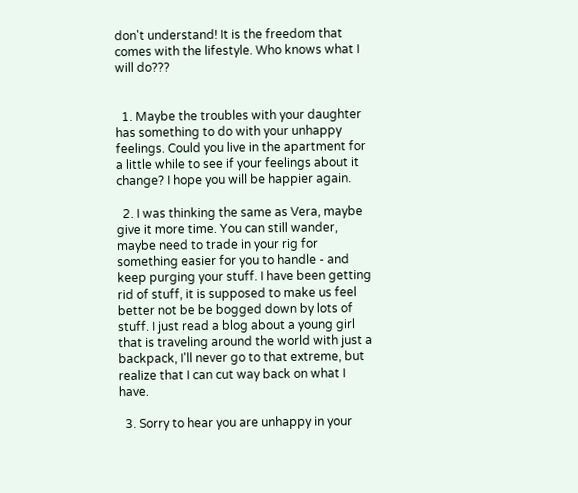don't understand! It is the freedom that comes with the lifestyle. Who knows what I will do???


  1. Maybe the troubles with your daughter has something to do with your unhappy feelings. Could you live in the apartment for a little while to see if your feelings about it change? I hope you will be happier again.

  2. I was thinking the same as Vera, maybe give it more time. You can still wander, maybe need to trade in your rig for something easier for you to handle - and keep purging your stuff. I have been getting rid of stuff, it is supposed to make us feel better not be be bogged down by lots of stuff. I just read a blog about a young girl that is traveling around the world with just a backpack, I'll never go to that extreme, but realize that I can cut way back on what I have.

  3. Sorry to hear you are unhappy in your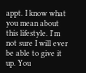appt. I know what you mean about this lifestyle. I'm not sure I will ever be able to give it up. You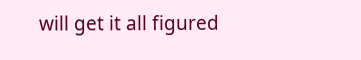will get it all figured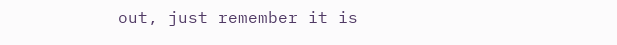out, just remember it is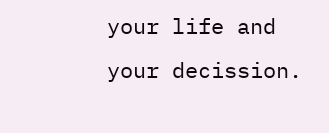your life and your decission.